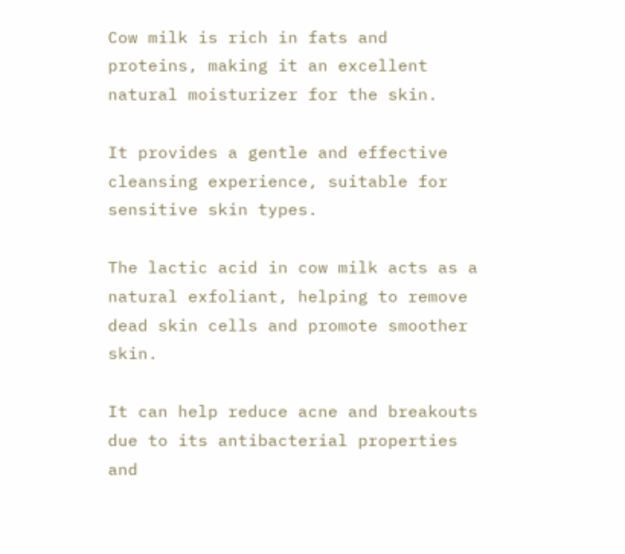Cow milk is rich in fats and proteins, making it an excellent natural moisturizer for the skin.

It provides a gentle and effective cleansing experience, suitable for sensitive skin types.

The lactic acid in cow milk acts as a natural exfoliant, helping to remove dead skin cells and promote smoother skin.

It can help reduce acne and breakouts due to its antibacterial properties and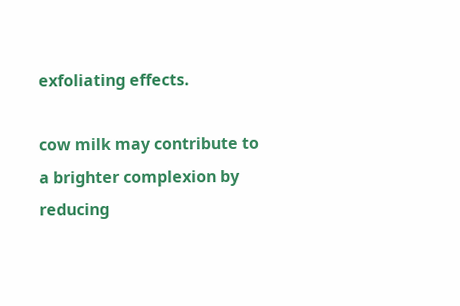exfoliating effects.

cow milk may contribute to a brighter complexion by reducing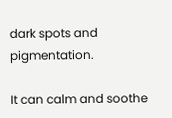dark spots and pigmentation.

It can calm and soothe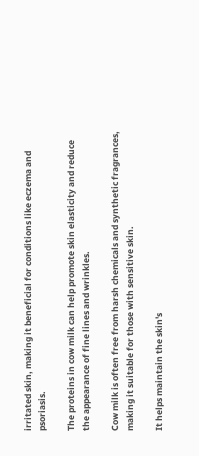irritated skin, making it beneficial for conditions like eczema and psoriasis.

The proteins in cow milk can help promote skin elasticity and reduce the appearance of fine lines and wrinkles.

Cow milk is often free from harsh chemicals and synthetic fragrances, making it suitable for those with sensitive skin.

It helps maintain the skin's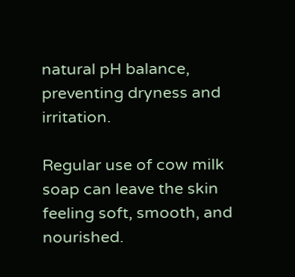natural pH balance, preventing dryness and irritation.

Regular use of cow milk soap can leave the skin feeling soft, smooth, and nourished.